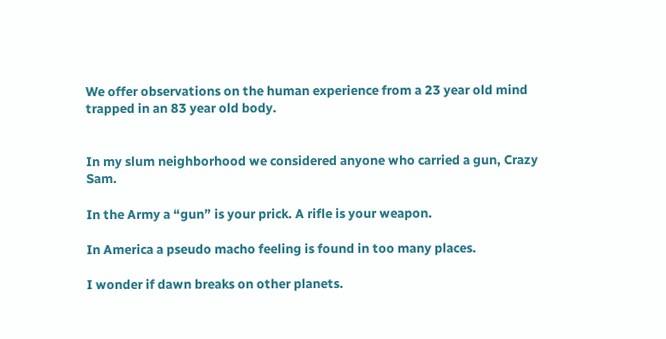We offer observations on the human experience from a 23 year old mind trapped in an 83 year old body.


In my slum neighborhood we considered anyone who carried a gun, Crazy Sam.

In the Army a “gun” is your prick. A rifle is your weapon.

In America a pseudo macho feeling is found in too many places.

I wonder if dawn breaks on other planets.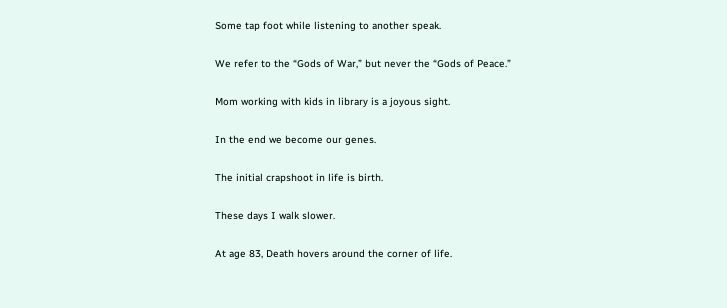Some tap foot while listening to another speak.

We refer to the “Gods of War,” but never the “Gods of Peace.”

Mom working with kids in library is a joyous sight.

In the end we become our genes.

The initial crapshoot in life is birth.

These days I walk slower.

At age 83, Death hovers around the corner of life.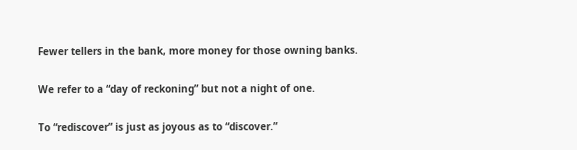Fewer tellers in the bank, more money for those owning banks.

We refer to a “day of reckoning” but not a night of one.

To “rediscover” is just as joyous as to “discover.”